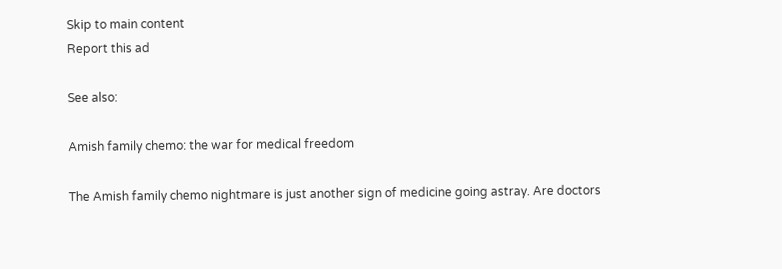Skip to main content
Report this ad

See also:

Amish family chemo: the war for medical freedom

The Amish family chemo nightmare is just another sign of medicine going astray. Are doctors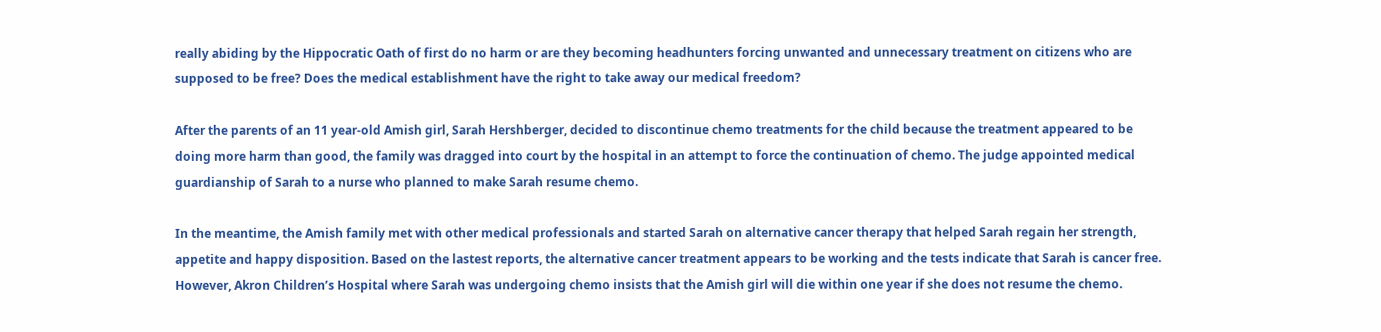really abiding by the Hippocratic Oath of first do no harm or are they becoming headhunters forcing unwanted and unnecessary treatment on citizens who are supposed to be free? Does the medical establishment have the right to take away our medical freedom?

After the parents of an 11 year-old Amish girl, Sarah Hershberger, decided to discontinue chemo treatments for the child because the treatment appeared to be doing more harm than good, the family was dragged into court by the hospital in an attempt to force the continuation of chemo. The judge appointed medical guardianship of Sarah to a nurse who planned to make Sarah resume chemo.

In the meantime, the Amish family met with other medical professionals and started Sarah on alternative cancer therapy that helped Sarah regain her strength, appetite and happy disposition. Based on the lastest reports, the alternative cancer treatment appears to be working and the tests indicate that Sarah is cancer free. However, Akron Children’s Hospital where Sarah was undergoing chemo insists that the Amish girl will die within one year if she does not resume the chemo.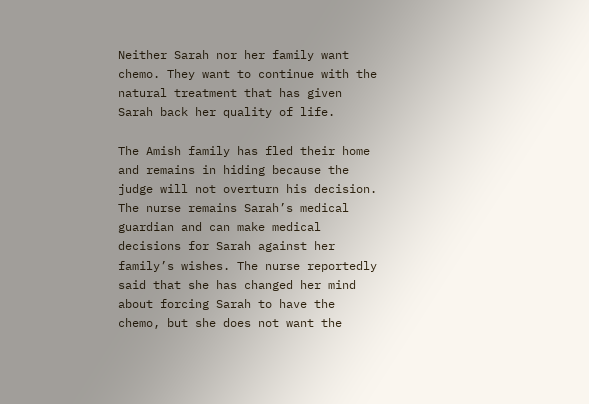Neither Sarah nor her family want chemo. They want to continue with the natural treatment that has given Sarah back her quality of life.

The Amish family has fled their home and remains in hiding because the judge will not overturn his decision. The nurse remains Sarah’s medical guardian and can make medical decisions for Sarah against her family’s wishes. The nurse reportedly said that she has changed her mind about forcing Sarah to have the chemo, but she does not want the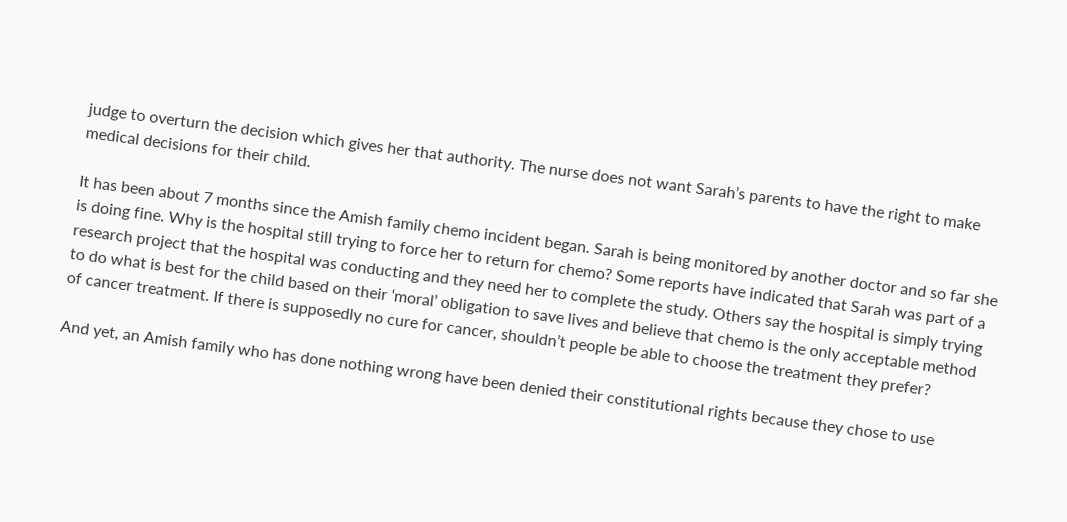judge to overturn the decision which gives her that authority. The nurse does not want Sarah’s parents to have the right to make medical decisions for their child.

It has been about 7 months since the Amish family chemo incident began. Sarah is being monitored by another doctor and so far she is doing fine. Why is the hospital still trying to force her to return for chemo? Some reports have indicated that Sarah was part of a research project that the hospital was conducting and they need her to complete the study. Others say the hospital is simply trying to do what is best for the child based on their ‘moral’ obligation to save lives and believe that chemo is the only acceptable method of cancer treatment. If there is supposedly no cure for cancer, shouldn’t people be able to choose the treatment they prefer?

And yet, an Amish family who has done nothing wrong have been denied their constitutional rights because they chose to use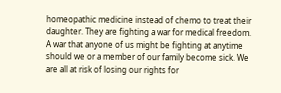homeopathic medicine instead of chemo to treat their daughter. They are fighting a war for medical freedom. A war that anyone of us might be fighting at anytime should we or a member of our family become sick. We are all at risk of losing our rights for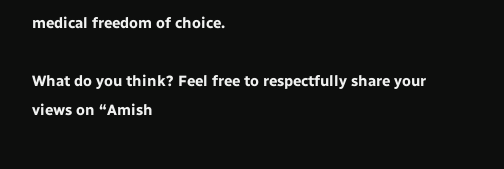medical freedom of choice.

What do you think? Feel free to respectfully share your views on “Amish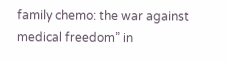family chemo: the war against medical freedom” in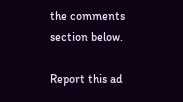the comments section below.

Report this ad